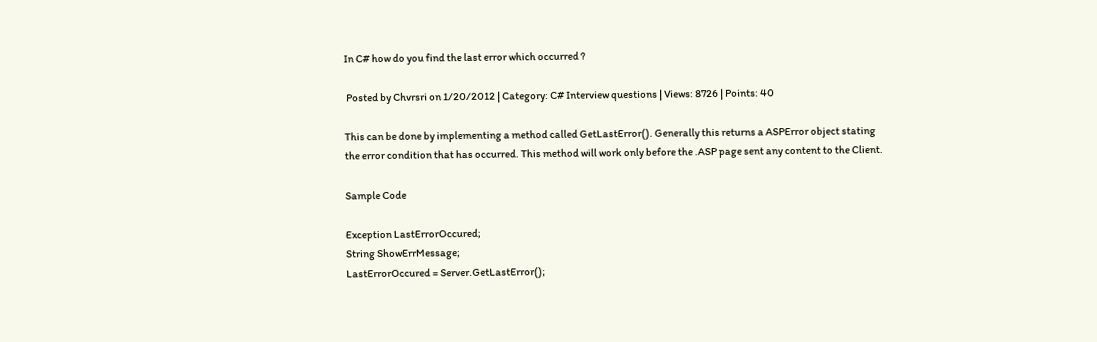In C# how do you find the last error which occurred ?

 Posted by Chvrsri on 1/20/2012 | Category: C# Interview questions | Views: 8726 | Points: 40

This can be done by implementing a method called GetLastError(). Generally this returns a ASPError object stating the error condition that has occurred. This method will work only before the .ASP page sent any content to the Client.

Sample Code

Exception LastErrorOccured;
String ShowErrMessage;
LastErrorOccured = Server.GetLastError();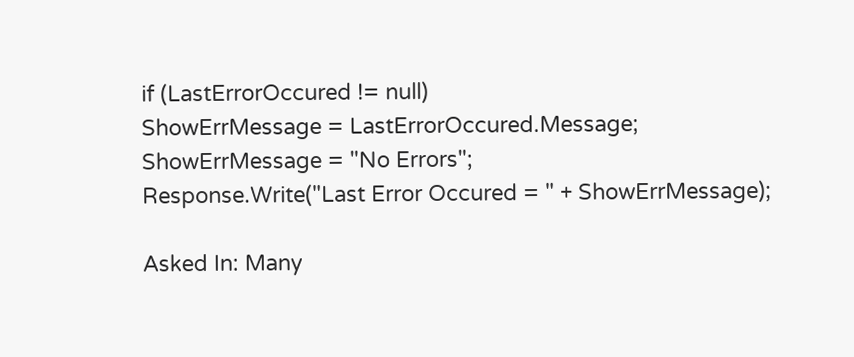if (LastErrorOccured != null)
ShowErrMessage = LastErrorOccured.Message;
ShowErrMessage = "No Errors";
Response.Write("Last Error Occured = " + ShowErrMessage);

Asked In: Many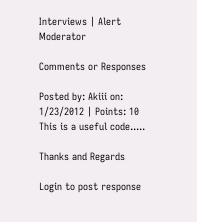Interviews | Alert Moderator

Comments or Responses

Posted by: Akiii on: 1/23/2012 | Points: 10
This is a useful code.....

Thanks and Regards

Login to post response